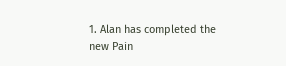1. Alan has completed the new Pain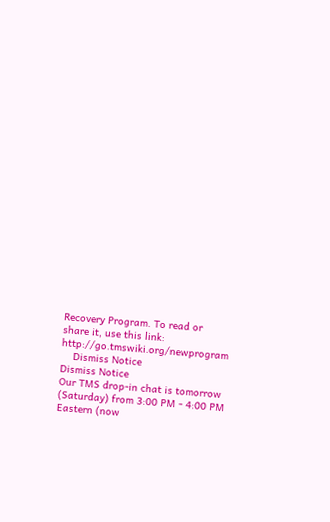Recovery Program. To read or share it, use this link: http://go.tmswiki.org/newprogram
    Dismiss Notice
Dismiss Notice
Our TMS drop-in chat is tomorrow (Saturday) from 3:00 PM - 4:00 PM Eastern (now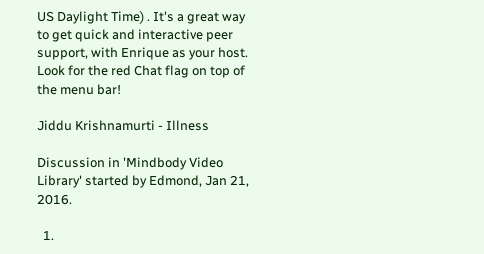US Daylight Time) . It's a great way to get quick and interactive peer support, with Enrique as your host. Look for the red Chat flag on top of the menu bar!

Jiddu Krishnamurti - Illness

Discussion in 'Mindbody Video Library' started by Edmond, Jan 21, 2016.

  1.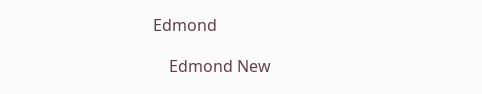Edmond

    Edmond New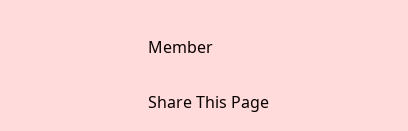Member

Share This Page